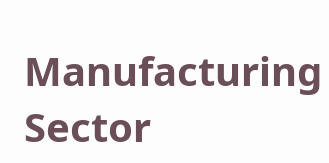Manufacturing Sector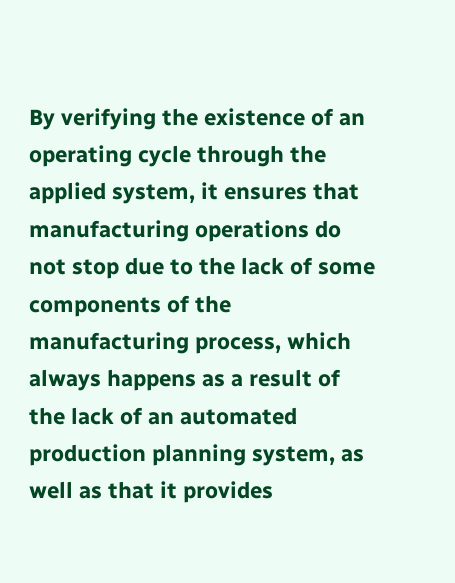By verifying the existence of an operating cycle through the applied system, it ensures that manufacturing operations do not stop due to the lack of some components of the manufacturing process, which always happens as a result of the lack of an automated production planning system, as well as that it provides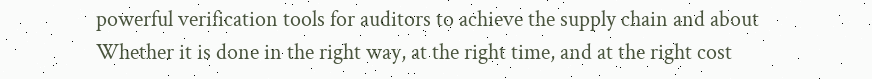powerful verification tools for auditors to achieve the supply chain and about Whether it is done in the right way, at the right time, and at the right cost